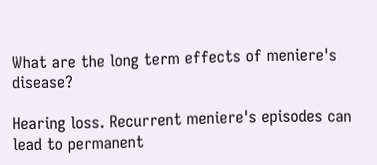What are the long term effects of meniere's disease?

Hearing loss. Recurrent meniere's episodes can lead to permanent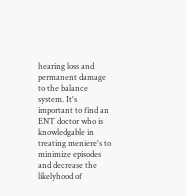hearing loss and permanent damage to the balance system. It's important to find an ENT doctor who is knowledgable in treating meniere's to minimize episodes and decrease the likelyhood of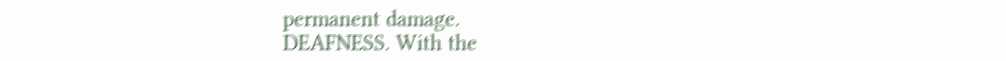permanent damage.
DEAFNESS. With the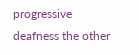progressive deafness the other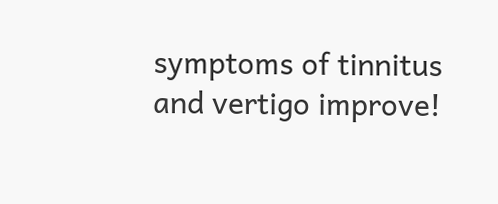symptoms of tinnitus and vertigo improve!